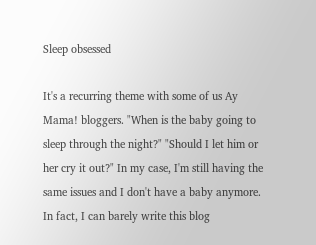Sleep obsessed

It's a recurring theme with some of us Ay Mama! bloggers. "When is the baby going to sleep through the night?" "Should I let him or her cry it out?" In my case, I'm still having the same issues and I don't have a baby anymore. In fact, I can barely write this blog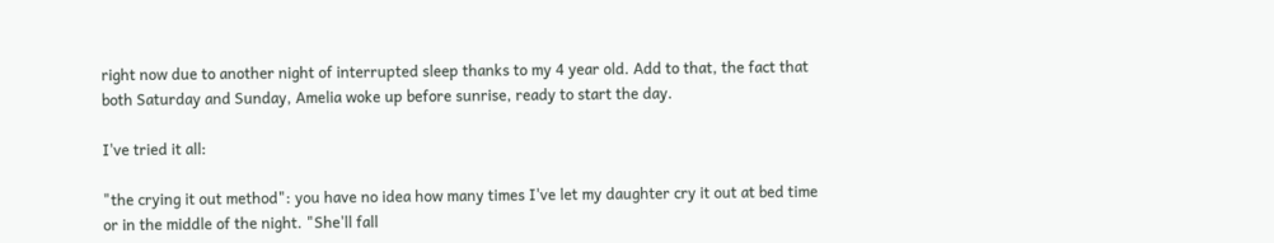right now due to another night of interrupted sleep thanks to my 4 year old. Add to that, the fact that both Saturday and Sunday, Amelia woke up before sunrise, ready to start the day.

I've tried it all:

"the crying it out method": you have no idea how many times I've let my daughter cry it out at bed time or in the middle of the night. "She'll fall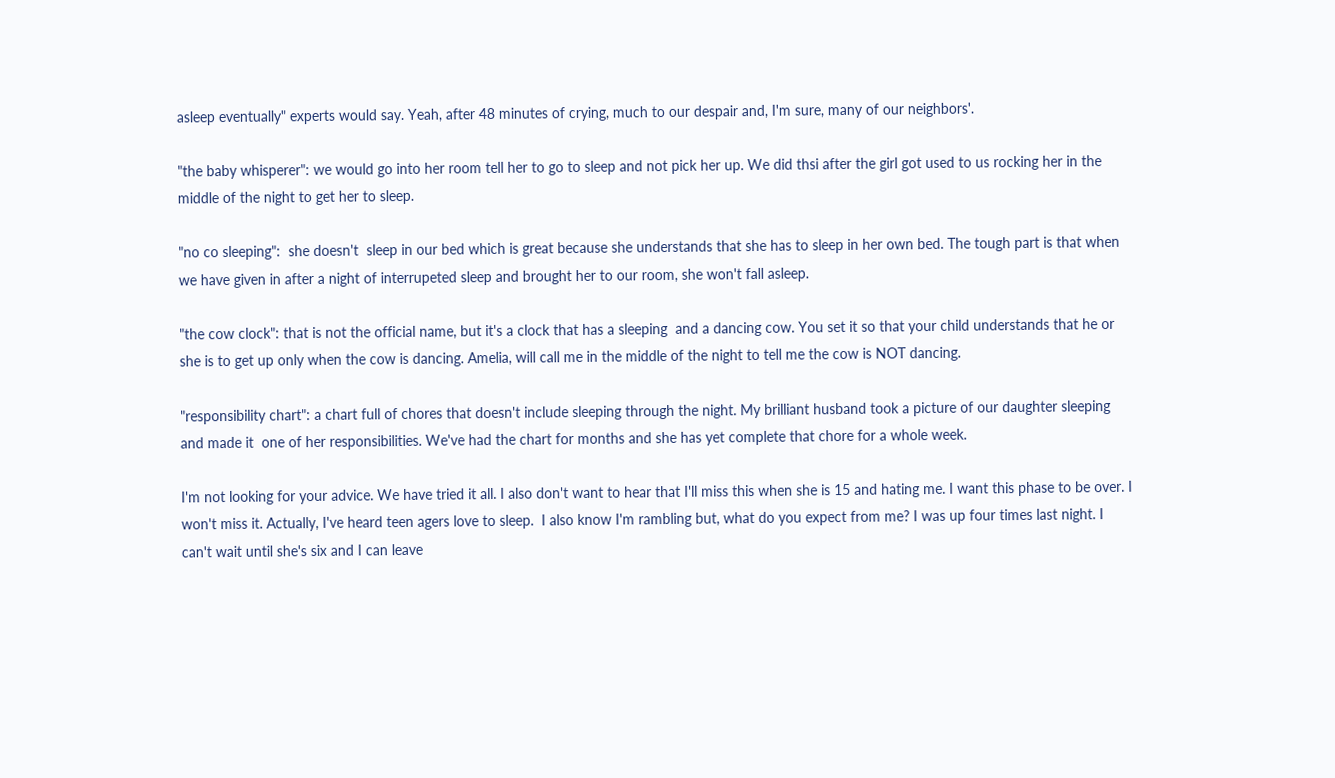asleep eventually" experts would say. Yeah, after 48 minutes of crying, much to our despair and, I'm sure, many of our neighbors'.

"the baby whisperer": we would go into her room tell her to go to sleep and not pick her up. We did thsi after the girl got used to us rocking her in the middle of the night to get her to sleep.

"no co sleeping":  she doesn't  sleep in our bed which is great because she understands that she has to sleep in her own bed. The tough part is that when we have given in after a night of interrupeted sleep and brought her to our room, she won't fall asleep.

"the cow clock": that is not the official name, but it's a clock that has a sleeping  and a dancing cow. You set it so that your child understands that he or she is to get up only when the cow is dancing. Amelia, will call me in the middle of the night to tell me the cow is NOT dancing.

"responsibility chart": a chart full of chores that doesn't include sleeping through the night. My brilliant husband took a picture of our daughter sleeping and made it  one of her responsibilities. We've had the chart for months and she has yet complete that chore for a whole week.

I'm not looking for your advice. We have tried it all. I also don't want to hear that I'll miss this when she is 15 and hating me. I want this phase to be over. I won't miss it. Actually, I've heard teen agers love to sleep.  I also know I'm rambling but, what do you expect from me? I was up four times last night. I can't wait until she's six and I can leave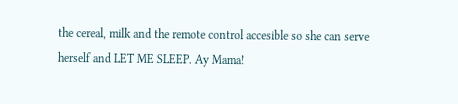the cereal, milk and the remote control accesible so she can serve herself and LET ME SLEEP. Ay Mama!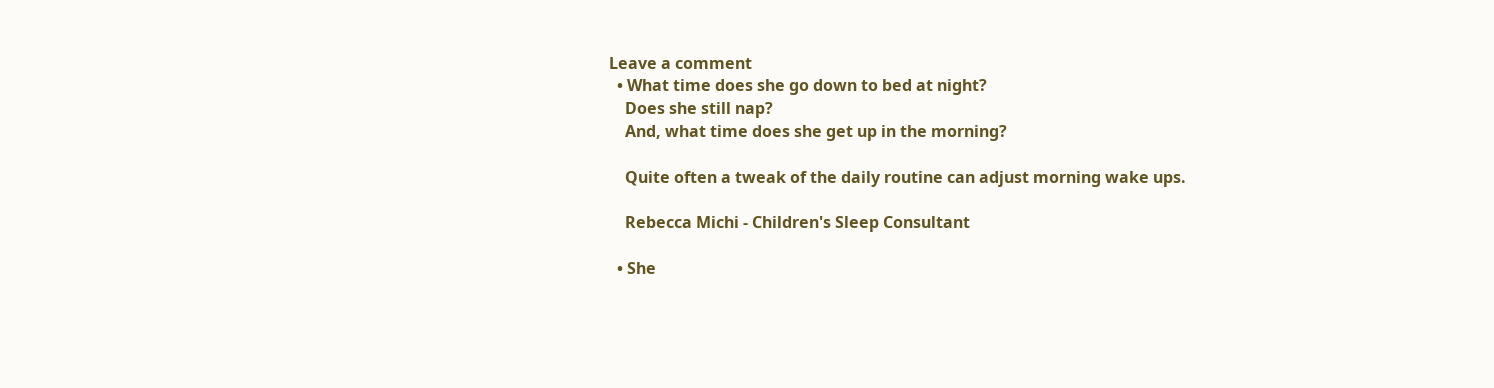Leave a comment
  • What time does she go down to bed at night?
    Does she still nap?
    And, what time does she get up in the morning?

    Quite often a tweak of the daily routine can adjust morning wake ups.

    Rebecca Michi - Children's Sleep Consultant

  • She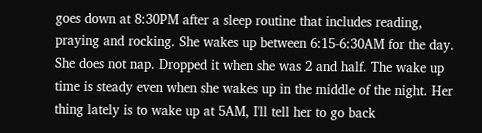goes down at 8:30PM after a sleep routine that includes reading, praying and rocking. She wakes up between 6:15-6:30AM for the day. She does not nap. Dropped it when she was 2 and half. The wake up time is steady even when she wakes up in the middle of the night. Her thing lately is to wake up at 5AM, I'll tell her to go back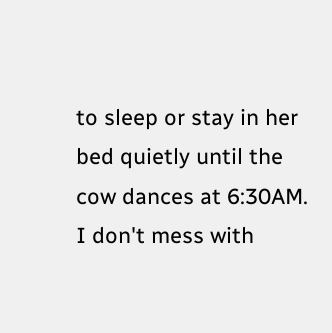to sleep or stay in her bed quietly until the cow dances at 6:30AM. I don't mess with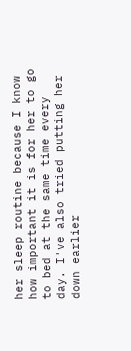her sleep routine because I know how important it is for her to go to bed at the same time every day. I've also tried putting her down earlier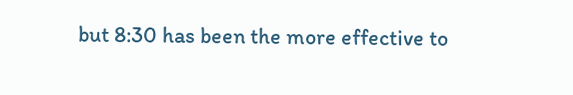but 8:30 has been the more effective to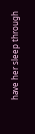have her sleep through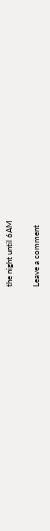the night until 6AM

Leave a comment